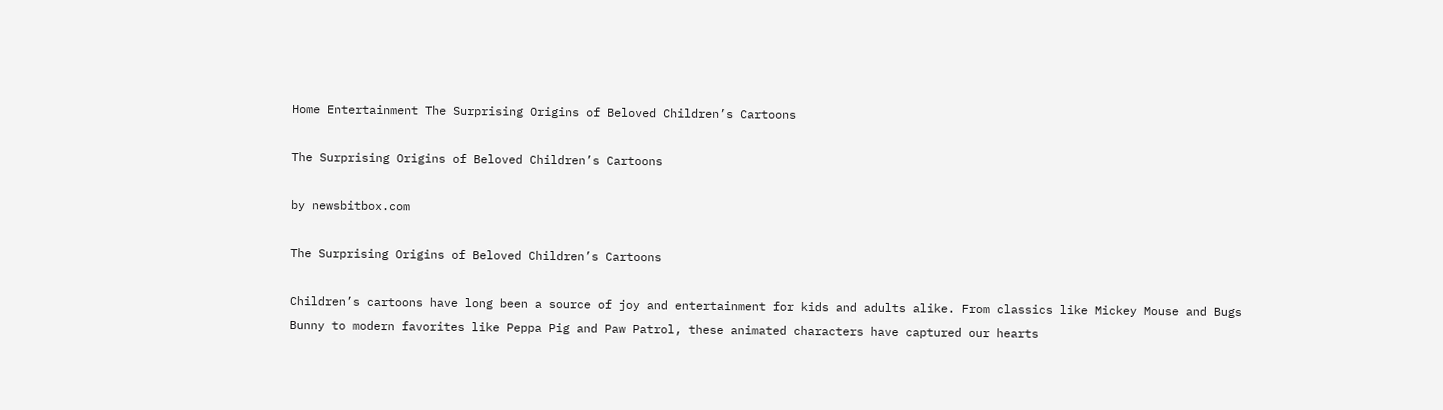Home Entertainment The Surprising Origins of Beloved Children’s Cartoons

The Surprising Origins of Beloved Children’s Cartoons

by newsbitbox.com

The Surprising Origins of Beloved Children’s Cartoons

Children’s cartoons have long been a source of joy and entertainment for kids and adults alike. From classics like Mickey Mouse and Bugs Bunny to modern favorites like Peppa Pig and Paw Patrol, these animated characters have captured our hearts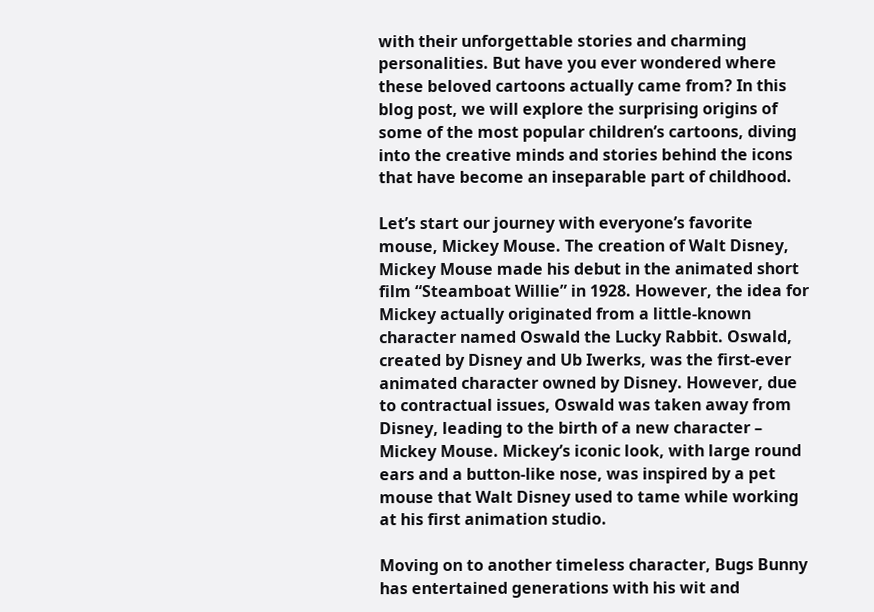with their unforgettable stories and charming personalities. But have you ever wondered where these beloved cartoons actually came from? In this blog post, we will explore the surprising origins of some of the most popular children’s cartoons, diving into the creative minds and stories behind the icons that have become an inseparable part of childhood.

Let’s start our journey with everyone’s favorite mouse, Mickey Mouse. The creation of Walt Disney, Mickey Mouse made his debut in the animated short film “Steamboat Willie” in 1928. However, the idea for Mickey actually originated from a little-known character named Oswald the Lucky Rabbit. Oswald, created by Disney and Ub Iwerks, was the first-ever animated character owned by Disney. However, due to contractual issues, Oswald was taken away from Disney, leading to the birth of a new character – Mickey Mouse. Mickey’s iconic look, with large round ears and a button-like nose, was inspired by a pet mouse that Walt Disney used to tame while working at his first animation studio.

Moving on to another timeless character, Bugs Bunny has entertained generations with his wit and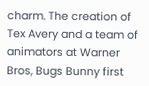charm. The creation of Tex Avery and a team of animators at Warner Bros, Bugs Bunny first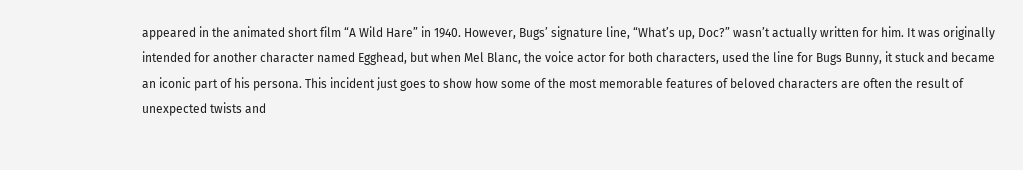appeared in the animated short film “A Wild Hare” in 1940. However, Bugs’ signature line, “What’s up, Doc?” wasn’t actually written for him. It was originally intended for another character named Egghead, but when Mel Blanc, the voice actor for both characters, used the line for Bugs Bunny, it stuck and became an iconic part of his persona. This incident just goes to show how some of the most memorable features of beloved characters are often the result of unexpected twists and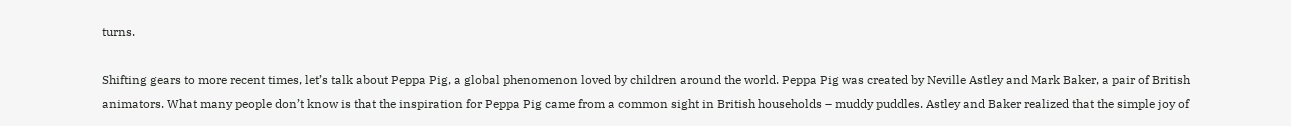turns.

Shifting gears to more recent times, let’s talk about Peppa Pig, a global phenomenon loved by children around the world. Peppa Pig was created by Neville Astley and Mark Baker, a pair of British animators. What many people don’t know is that the inspiration for Peppa Pig came from a common sight in British households – muddy puddles. Astley and Baker realized that the simple joy of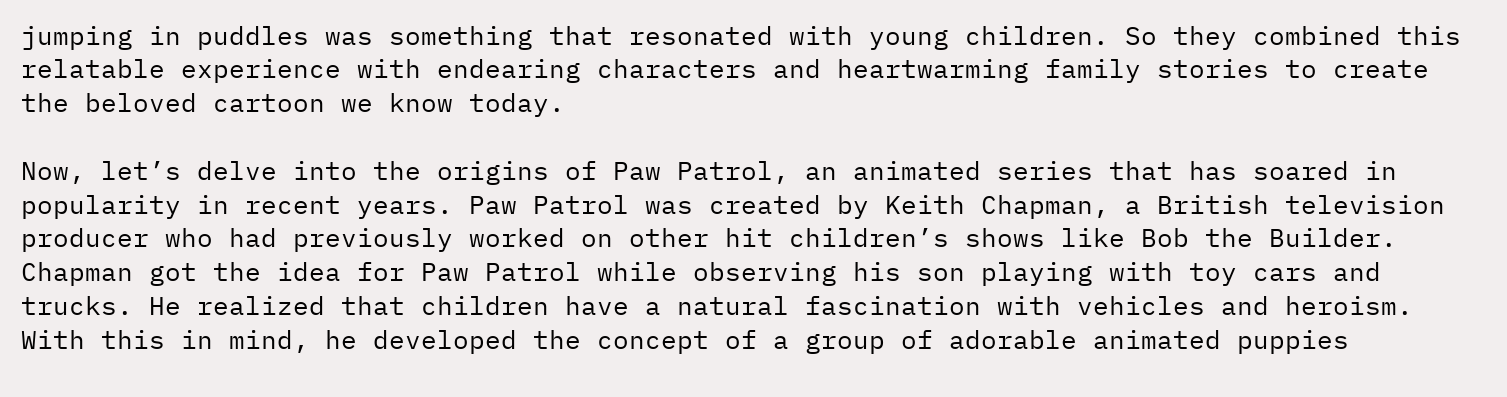jumping in puddles was something that resonated with young children. So they combined this relatable experience with endearing characters and heartwarming family stories to create the beloved cartoon we know today.

Now, let’s delve into the origins of Paw Patrol, an animated series that has soared in popularity in recent years. Paw Patrol was created by Keith Chapman, a British television producer who had previously worked on other hit children’s shows like Bob the Builder. Chapman got the idea for Paw Patrol while observing his son playing with toy cars and trucks. He realized that children have a natural fascination with vehicles and heroism. With this in mind, he developed the concept of a group of adorable animated puppies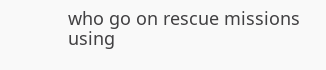who go on rescue missions using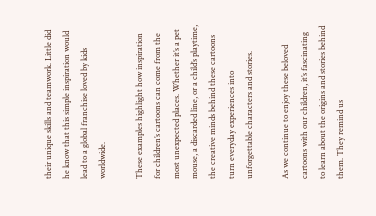their unique skills and teamwork. Little did he know that this simple inspiration would lead to a global franchise loved by kids worldwide.

These examples highlight how inspiration for children’s cartoons can come from the most unexpected places. Whether it’s a pet mouse, a discarded line, or a child’s playtime, the creative minds behind these cartoons turn everyday experiences into unforgettable characters and stories.

As we continue to enjoy these beloved cartoons with our children, it’s fascinating to learn about the origins and stories behind them. They remind us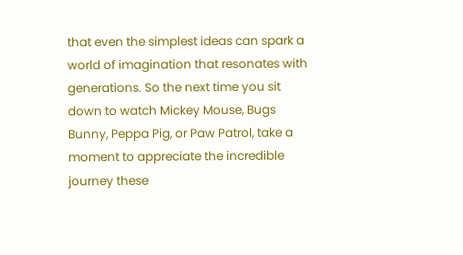that even the simplest ideas can spark a world of imagination that resonates with generations. So the next time you sit down to watch Mickey Mouse, Bugs Bunny, Peppa Pig, or Paw Patrol, take a moment to appreciate the incredible journey these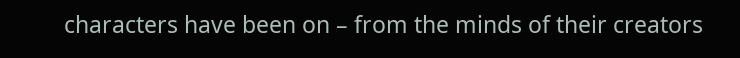characters have been on – from the minds of their creators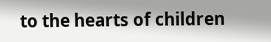to the hearts of children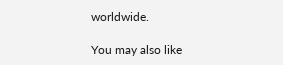worldwide.

You may also like